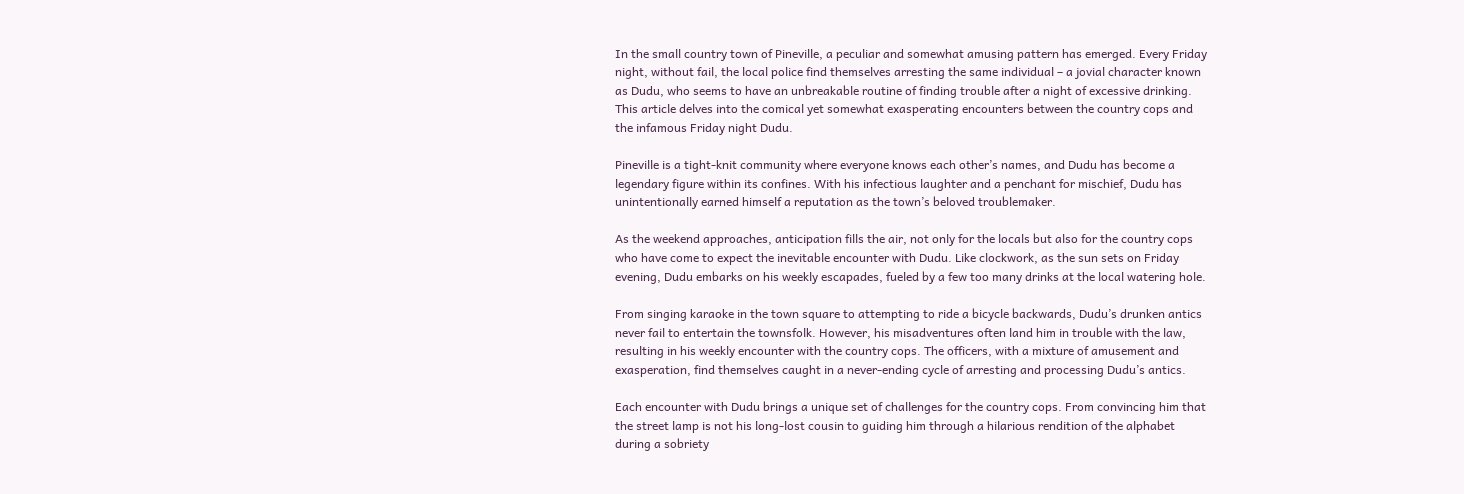In the small country town of Pineville, a peculiar and somewhat amusing pattern has emerged. Every Friday night, without fail, the local police find themselves arresting the same individual – a jovial character known as Dudu, who seems to have an unbreakable routine of finding trouble after a night of excessive drinking. This article delves into the comical yet somewhat exasperating encounters between the country cops and the infamous Friday night Dudu.

Pineville is a tight-knit community where everyone knows each other’s names, and Dudu has become a legendary figure within its confines. With his infectious laughter and a penchant for mischief, Dudu has unintentionally earned himself a reputation as the town’s beloved troublemaker.

As the weekend approaches, anticipation fills the air, not only for the locals but also for the country cops who have come to expect the inevitable encounter with Dudu. Like clockwork, as the sun sets on Friday evening, Dudu embarks on his weekly escapades, fueled by a few too many drinks at the local watering hole.

From singing karaoke in the town square to attempting to ride a bicycle backwards, Dudu’s drunken antics never fail to entertain the townsfolk. However, his misadventures often land him in trouble with the law, resulting in his weekly encounter with the country cops. The officers, with a mixture of amusement and exasperation, find themselves caught in a never-ending cycle of arresting and processing Dudu’s antics.

Each encounter with Dudu brings a unique set of challenges for the country cops. From convincing him that the street lamp is not his long-lost cousin to guiding him through a hilarious rendition of the alphabet during a sobriety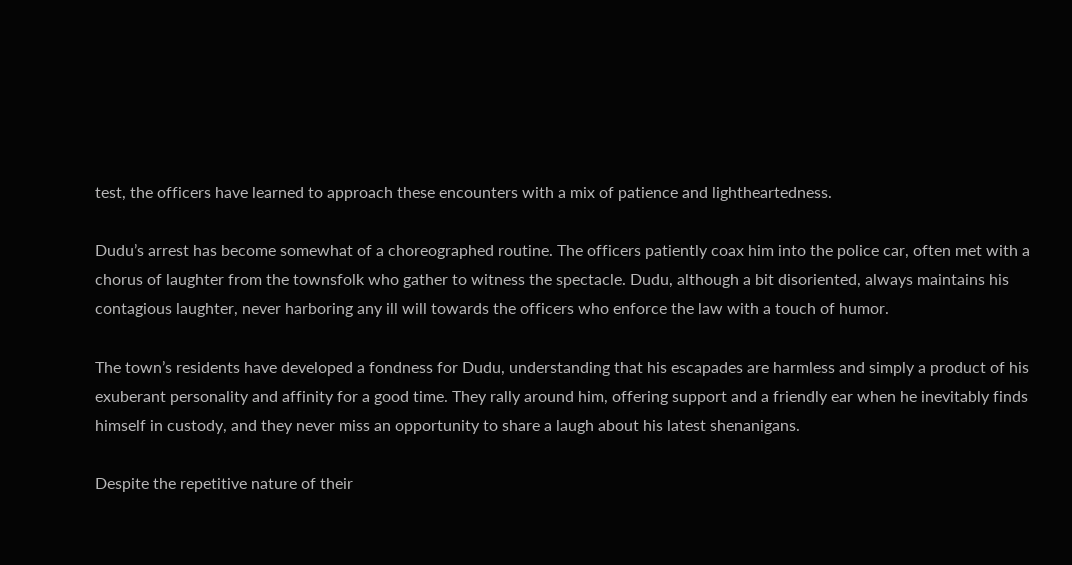test, the officers have learned to approach these encounters with a mix of patience and lightheartedness.

Dudu’s arrest has become somewhat of a choreographed routine. The officers patiently coax him into the police car, often met with a chorus of laughter from the townsfolk who gather to witness the spectacle. Dudu, although a bit disoriented, always maintains his contagious laughter, never harboring any ill will towards the officers who enforce the law with a touch of humor.

The town’s residents have developed a fondness for Dudu, understanding that his escapades are harmless and simply a product of his exuberant personality and affinity for a good time. They rally around him, offering support and a friendly ear when he inevitably finds himself in custody, and they never miss an opportunity to share a laugh about his latest shenanigans.

Despite the repetitive nature of their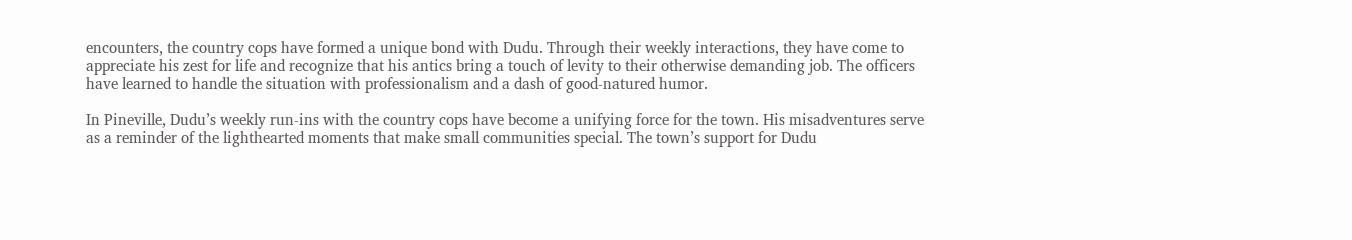encounters, the country cops have formed a unique bond with Dudu. Through their weekly interactions, they have come to appreciate his zest for life and recognize that his antics bring a touch of levity to their otherwise demanding job. The officers have learned to handle the situation with professionalism and a dash of good-natured humor.

In Pineville, Dudu’s weekly run-ins with the country cops have become a unifying force for the town. His misadventures serve as a reminder of the lighthearted moments that make small communities special. The town’s support for Dudu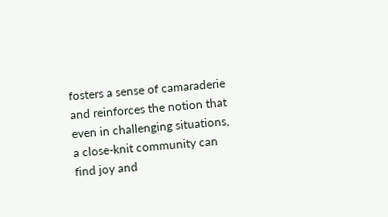fosters a sense of camaraderie and reinforces the notion that even in challenging situations, a close-knit community can find joy and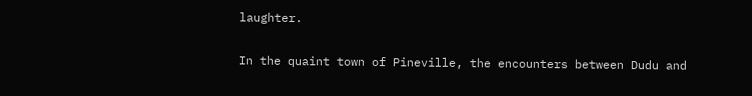laughter.

In the quaint town of Pineville, the encounters between Dudu and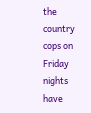the country cops on Friday nights have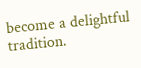become a delightful tradition.